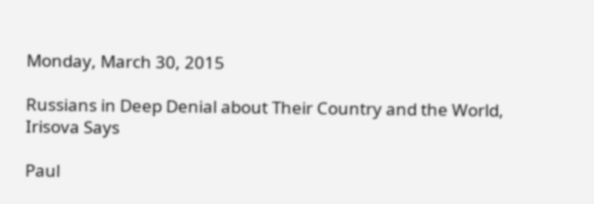Monday, March 30, 2015

Russians in Deep Denial about Their Country and the World, Irisova Says

Paul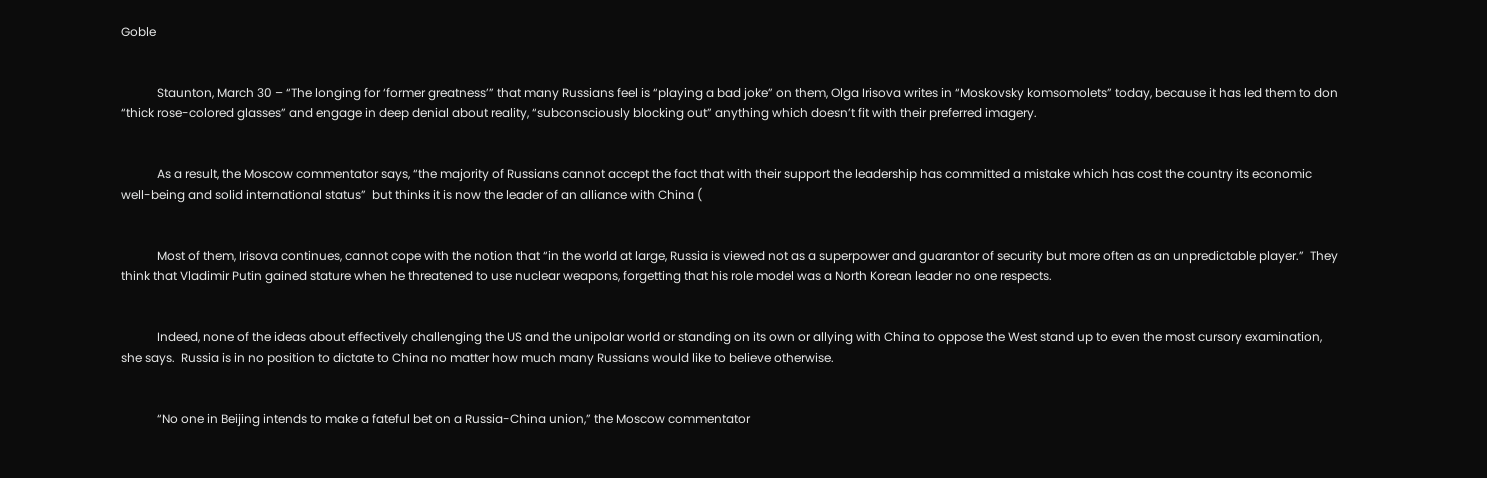Goble


            Staunton, March 30 – “The longing for ‘former greatness’” that many Russians feel is “playing a bad joke” on them, Olga Irisova writes in “Moskovsky komsomolets” today, because it has led them to don “thick rose-colored glasses” and engage in deep denial about reality, “subconsciously blocking out” anything which doesn’t fit with their preferred imagery.


            As a result, the Moscow commentator says, “the majority of Russians cannot accept the fact that with their support the leadership has committed a mistake which has cost the country its economic well-being and solid international status”  but thinks it is now the leader of an alliance with China (


            Most of them, Irisova continues, cannot cope with the notion that “in the world at large, Russia is viewed not as a superpower and guarantor of security but more often as an unpredictable player.”  They think that Vladimir Putin gained stature when he threatened to use nuclear weapons, forgetting that his role model was a North Korean leader no one respects.


            Indeed, none of the ideas about effectively challenging the US and the unipolar world or standing on its own or allying with China to oppose the West stand up to even the most cursory examination, she says.  Russia is in no position to dictate to China no matter how much many Russians would like to believe otherwise.


            “No one in Beijing intends to make a fateful bet on a Russia-China union,” the Moscow commentator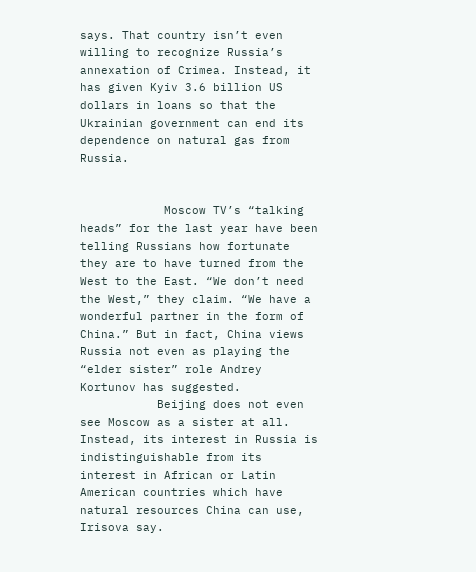says. That country isn’t even willing to recognize Russia’s annexation of Crimea. Instead, it has given Kyiv 3.6 billion US dollars in loans so that the Ukrainian government can end its dependence on natural gas from Russia.


            Moscow TV’s “talking heads” for the last year have been telling Russians how fortunate they are to have turned from the West to the East. “We don’t need the West,” they claim. “We have a wonderful partner in the form of China.” But in fact, China views Russia not even as playing the “elder sister” role Andrey Kortunov has suggested.
           Beijing does not even see Moscow as a sister at all. Instead, its interest in Russia is indistinguishable from its interest in African or Latin American countries which have natural resources China can use, Irisova say.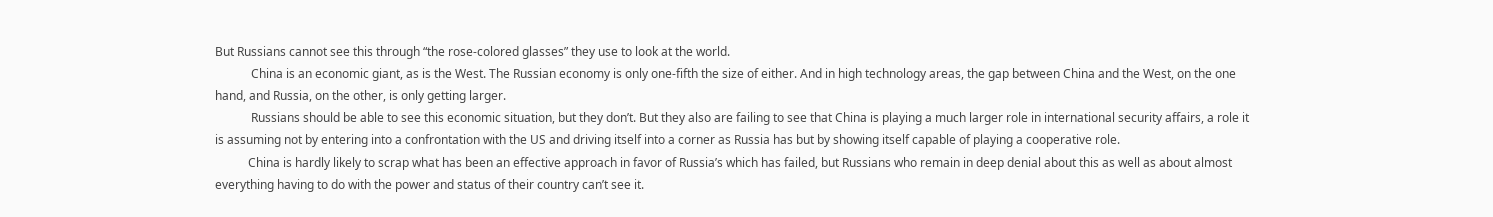But Russians cannot see this through “the rose-colored glasses” they use to look at the world.
            China is an economic giant, as is the West. The Russian economy is only one-fifth the size of either. And in high technology areas, the gap between China and the West, on the one hand, and Russia, on the other, is only getting larger.
            Russians should be able to see this economic situation, but they don’t. But they also are failing to see that China is playing a much larger role in international security affairs, a role it is assuming not by entering into a confrontation with the US and driving itself into a corner as Russia has but by showing itself capable of playing a cooperative role.
           China is hardly likely to scrap what has been an effective approach in favor of Russia’s which has failed, but Russians who remain in deep denial about this as well as about almost everything having to do with the power and status of their country can’t see it.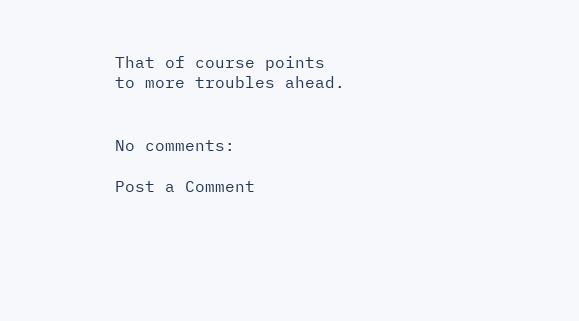That of course points to more troubles ahead.


No comments:

Post a Comment